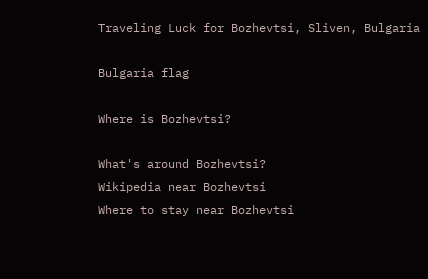Traveling Luck for Bozhevtsi, Sliven, Bulgaria

Bulgaria flag

Where is Bozhevtsi?

What's around Bozhevtsi?
Wikipedia near Bozhevtsi
Where to stay near Bozhevtsi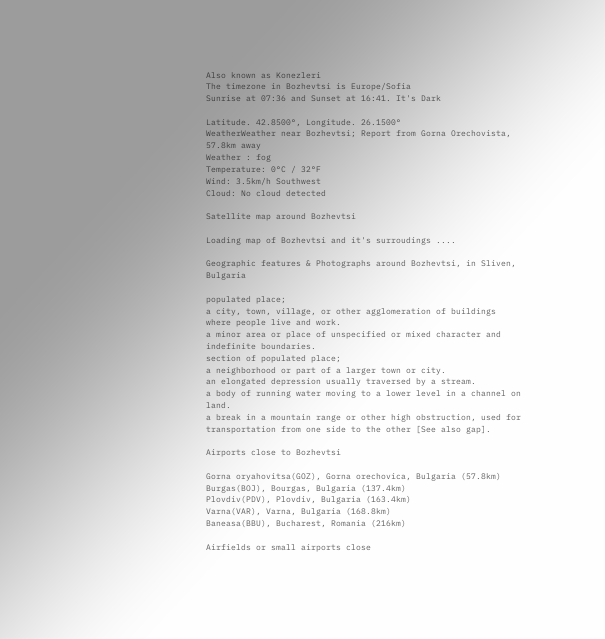Also known as Konezleri
The timezone in Bozhevtsi is Europe/Sofia
Sunrise at 07:36 and Sunset at 16:41. It's Dark

Latitude. 42.8500°, Longitude. 26.1500°
WeatherWeather near Bozhevtsi; Report from Gorna Orechovista, 57.8km away
Weather : fog
Temperature: 0°C / 32°F
Wind: 3.5km/h Southwest
Cloud: No cloud detected

Satellite map around Bozhevtsi

Loading map of Bozhevtsi and it's surroudings ....

Geographic features & Photographs around Bozhevtsi, in Sliven, Bulgaria

populated place;
a city, town, village, or other agglomeration of buildings where people live and work.
a minor area or place of unspecified or mixed character and indefinite boundaries.
section of populated place;
a neighborhood or part of a larger town or city.
an elongated depression usually traversed by a stream.
a body of running water moving to a lower level in a channel on land.
a break in a mountain range or other high obstruction, used for transportation from one side to the other [See also gap].

Airports close to Bozhevtsi

Gorna oryahovitsa(GOZ), Gorna orechovica, Bulgaria (57.8km)
Burgas(BOJ), Bourgas, Bulgaria (137.4km)
Plovdiv(PDV), Plovdiv, Bulgaria (163.4km)
Varna(VAR), Varna, Bulgaria (168.8km)
Baneasa(BBU), Bucharest, Romania (216km)

Airfields or small airports close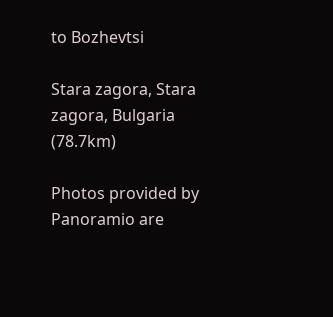to Bozhevtsi

Stara zagora, Stara zagora, Bulgaria (78.7km)

Photos provided by Panoramio are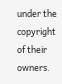under the copyright of their owners.